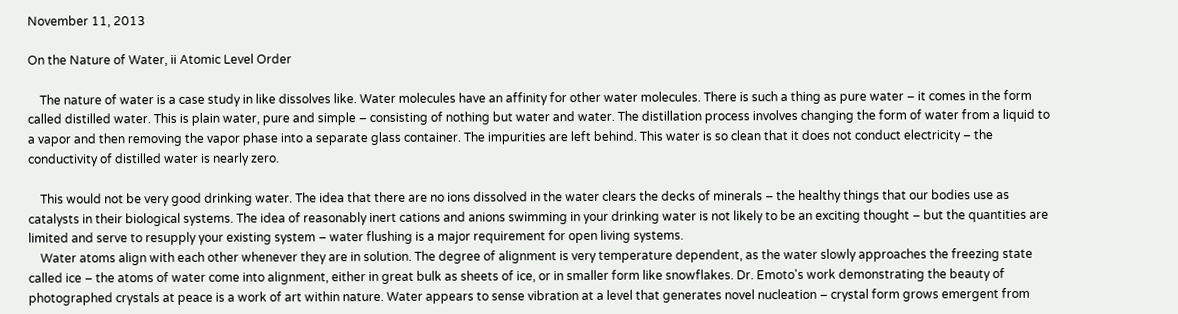November 11, 2013

On the Nature of Water, ii Atomic Level Order

    The nature of water is a case study in like dissolves like. Water molecules have an affinity for other water molecules. There is such a thing as pure water – it comes in the form called distilled water. This is plain water, pure and simple – consisting of nothing but water and water. The distillation process involves changing the form of water from a liquid to a vapor and then removing the vapor phase into a separate glass container. The impurities are left behind. This water is so clean that it does not conduct electricity – the conductivity of distilled water is nearly zero.

    This would not be very good drinking water. The idea that there are no ions dissolved in the water clears the decks of minerals – the healthy things that our bodies use as catalysts in their biological systems. The idea of reasonably inert cations and anions swimming in your drinking water is not likely to be an exciting thought – but the quantities are limited and serve to resupply your existing system – water flushing is a major requirement for open living systems.
    Water atoms align with each other whenever they are in solution. The degree of alignment is very temperature dependent, as the water slowly approaches the freezing state called ice – the atoms of water come into alignment, either in great bulk as sheets of ice, or in smaller form like snowflakes. Dr. Emoto's work demonstrating the beauty of photographed crystals at peace is a work of art within nature. Water appears to sense vibration at a level that generates novel nucleation – crystal form grows emergent from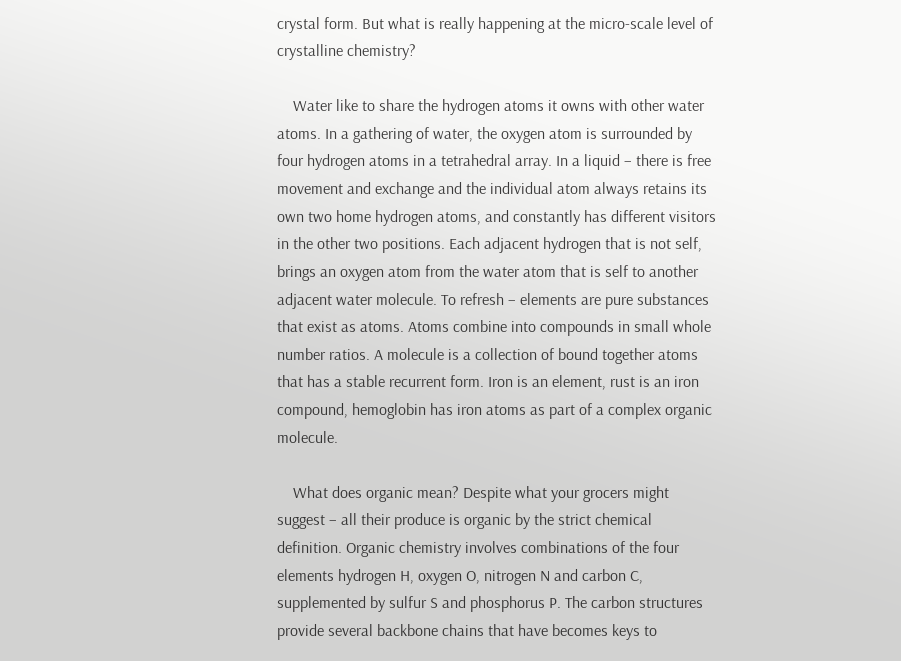crystal form. But what is really happening at the micro-scale level of crystalline chemistry?

    Water like to share the hydrogen atoms it owns with other water atoms. In a gathering of water, the oxygen atom is surrounded by four hydrogen atoms in a tetrahedral array. In a liquid – there is free movement and exchange and the individual atom always retains its own two home hydrogen atoms, and constantly has different visitors in the other two positions. Each adjacent hydrogen that is not self, brings an oxygen atom from the water atom that is self to another adjacent water molecule. To refresh – elements are pure substances that exist as atoms. Atoms combine into compounds in small whole number ratios. A molecule is a collection of bound together atoms that has a stable recurrent form. Iron is an element, rust is an iron compound, hemoglobin has iron atoms as part of a complex organic molecule.

    What does organic mean? Despite what your grocers might suggest – all their produce is organic by the strict chemical definition. Organic chemistry involves combinations of the four elements hydrogen H, oxygen O, nitrogen N and carbon C, supplemented by sulfur S and phosphorus P. The carbon structures provide several backbone chains that have becomes keys to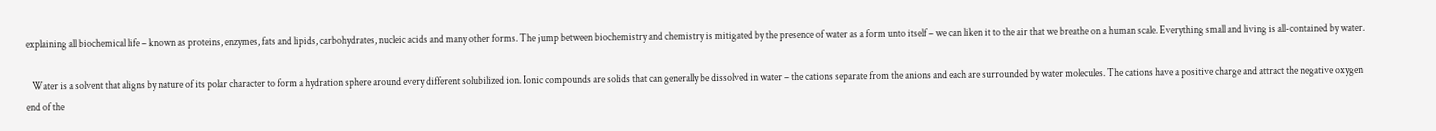explaining all biochemical life – known as proteins, enzymes, fats and lipids, carbohydrates, nucleic acids and many other forms. The jump between biochemistry and chemistry is mitigated by the presence of water as a form unto itself – we can liken it to the air that we breathe on a human scale. Everything small and living is all-contained by water.

   Water is a solvent that aligns by nature of its polar character to form a hydration sphere around every different solubilized ion. Ionic compounds are solids that can generally be dissolved in water – the cations separate from the anions and each are surrounded by water molecules. The cations have a positive charge and attract the negative oxygen end of the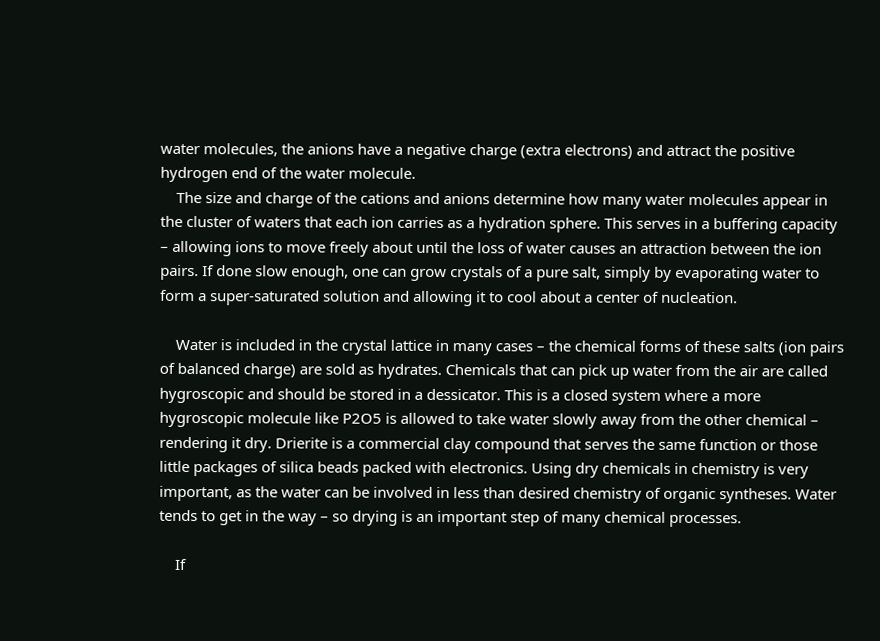water molecules, the anions have a negative charge (extra electrons) and attract the positive hydrogen end of the water molecule.
    The size and charge of the cations and anions determine how many water molecules appear in the cluster of waters that each ion carries as a hydration sphere. This serves in a buffering capacity – allowing ions to move freely about until the loss of water causes an attraction between the ion pairs. If done slow enough, one can grow crystals of a pure salt, simply by evaporating water to form a super-saturated solution and allowing it to cool about a center of nucleation.

    Water is included in the crystal lattice in many cases – the chemical forms of these salts (ion pairs of balanced charge) are sold as hydrates. Chemicals that can pick up water from the air are called hygroscopic and should be stored in a dessicator. This is a closed system where a more hygroscopic molecule like P2O5 is allowed to take water slowly away from the other chemical – rendering it dry. Drierite is a commercial clay compound that serves the same function or those little packages of silica beads packed with electronics. Using dry chemicals in chemistry is very important, as the water can be involved in less than desired chemistry of organic syntheses. Water tends to get in the way – so drying is an important step of many chemical processes.

    If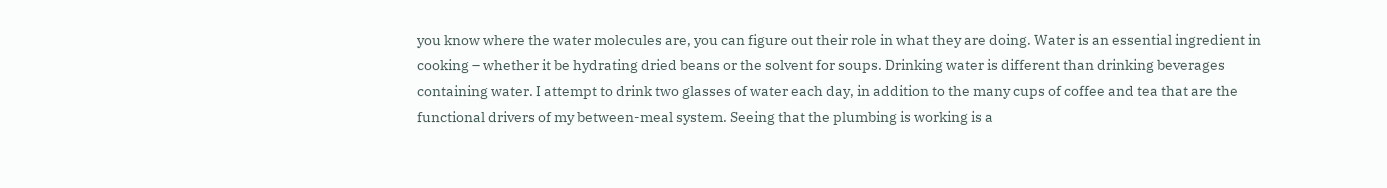you know where the water molecules are, you can figure out their role in what they are doing. Water is an essential ingredient in cooking – whether it be hydrating dried beans or the solvent for soups. Drinking water is different than drinking beverages containing water. I attempt to drink two glasses of water each day, in addition to the many cups of coffee and tea that are the functional drivers of my between-meal system. Seeing that the plumbing is working is a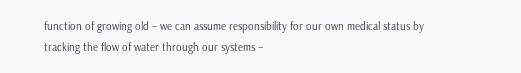function of growing old – we can assume responsibility for our own medical status by tracking the flow of water through our systems –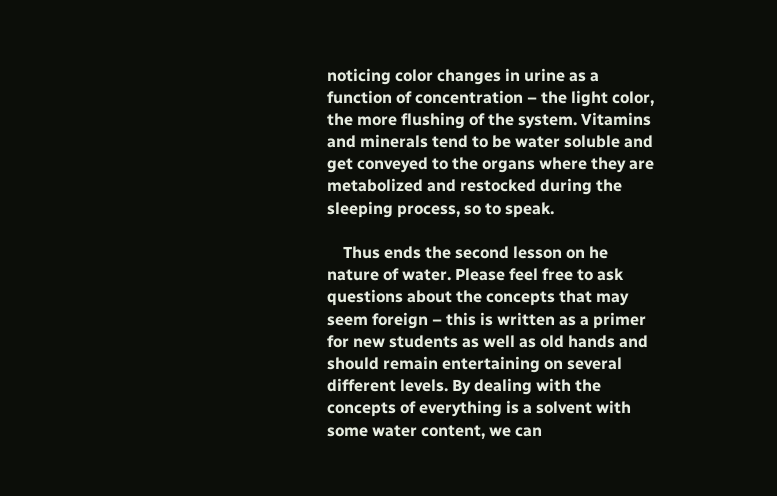noticing color changes in urine as a function of concentration – the light color, the more flushing of the system. Vitamins and minerals tend to be water soluble and get conveyed to the organs where they are metabolized and restocked during the sleeping process, so to speak.

    Thus ends the second lesson on he nature of water. Please feel free to ask questions about the concepts that may seem foreign – this is written as a primer for new students as well as old hands and should remain entertaining on several different levels. By dealing with the concepts of everything is a solvent with some water content, we can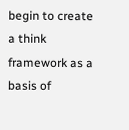begin to create a think framework as a basis of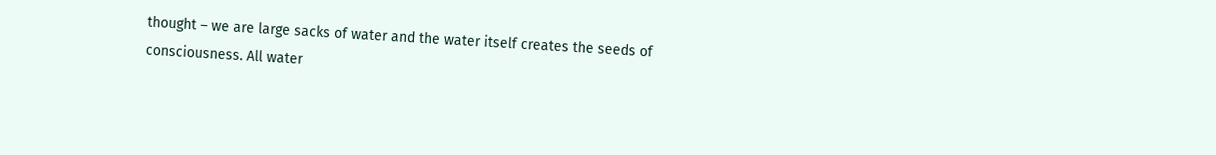thought – we are large sacks of water and the water itself creates the seeds of consciousness. All water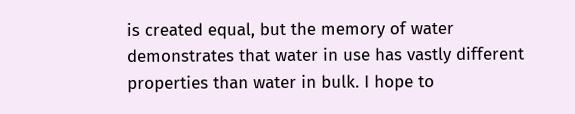is created equal, but the memory of water demonstrates that water in use has vastly different properties than water in bulk. I hope to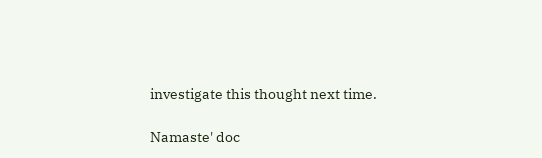investigate this thought next time.

Namaste' doc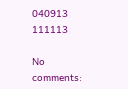040913  111113

No comments: